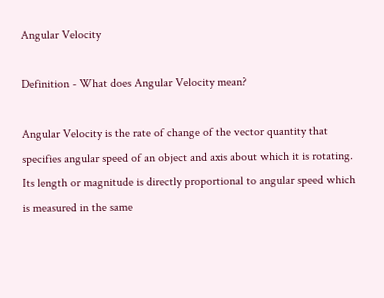Angular Velocity

Definition - What does Angular Velocity mean?

Angular Velocity is the rate of change of the vector quantity that specifies angular speed of an object and axis about which it is rotating. Its length or magnitude is directly proportional to angular speed which is measured in the same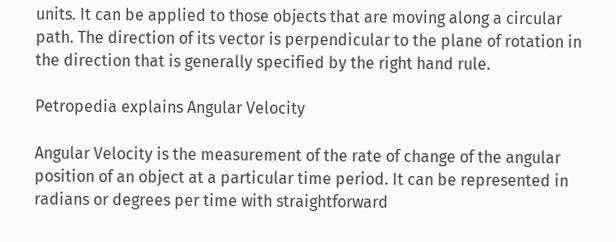units. It can be applied to those objects that are moving along a circular path. The direction of its vector is perpendicular to the plane of rotation in the direction that is generally specified by the right hand rule.

Petropedia explains Angular Velocity

Angular Velocity is the measurement of the rate of change of the angular position of an object at a particular time period. It can be represented in radians or degrees per time with straightforward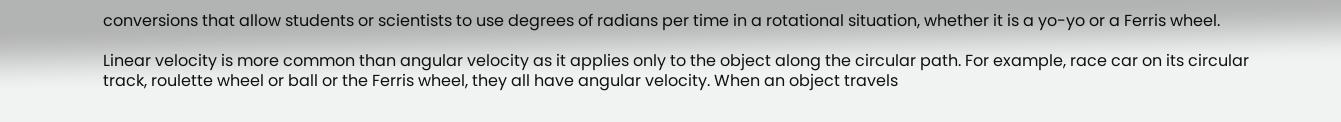conversions that allow students or scientists to use degrees of radians per time in a rotational situation, whether it is a yo-yo or a Ferris wheel.

Linear velocity is more common than angular velocity as it applies only to the object along the circular path. For example, race car on its circular track, roulette wheel or ball or the Ferris wheel, they all have angular velocity. When an object travels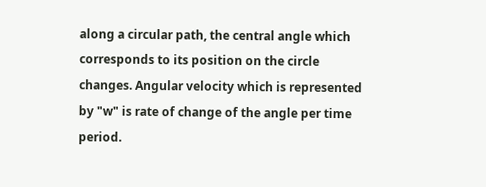along a circular path, the central angle which corresponds to its position on the circle changes. Angular velocity which is represented by "w" is rate of change of the angle per time period.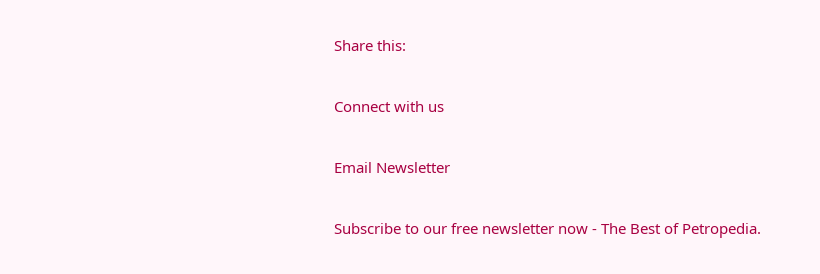Share this:

Connect with us

Email Newsletter

Subscribe to our free newsletter now - The Best of Petropedia.